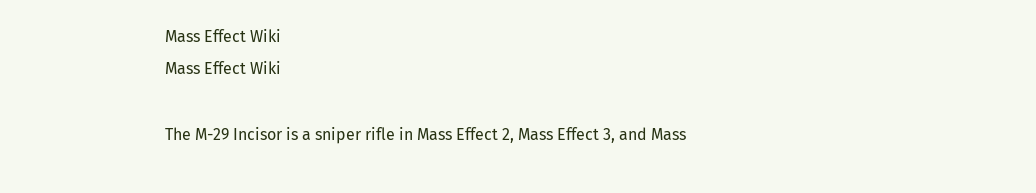Mass Effect Wiki
Mass Effect Wiki

The M-29 Incisor is a sniper rifle in Mass Effect 2, Mass Effect 3, and Mass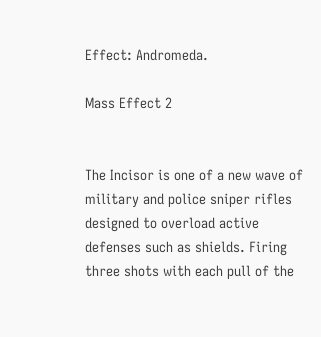Effect: Andromeda.

Mass Effect 2


The Incisor is one of a new wave of military and police sniper rifles designed to overload active defenses such as shields. Firing three shots with each pull of the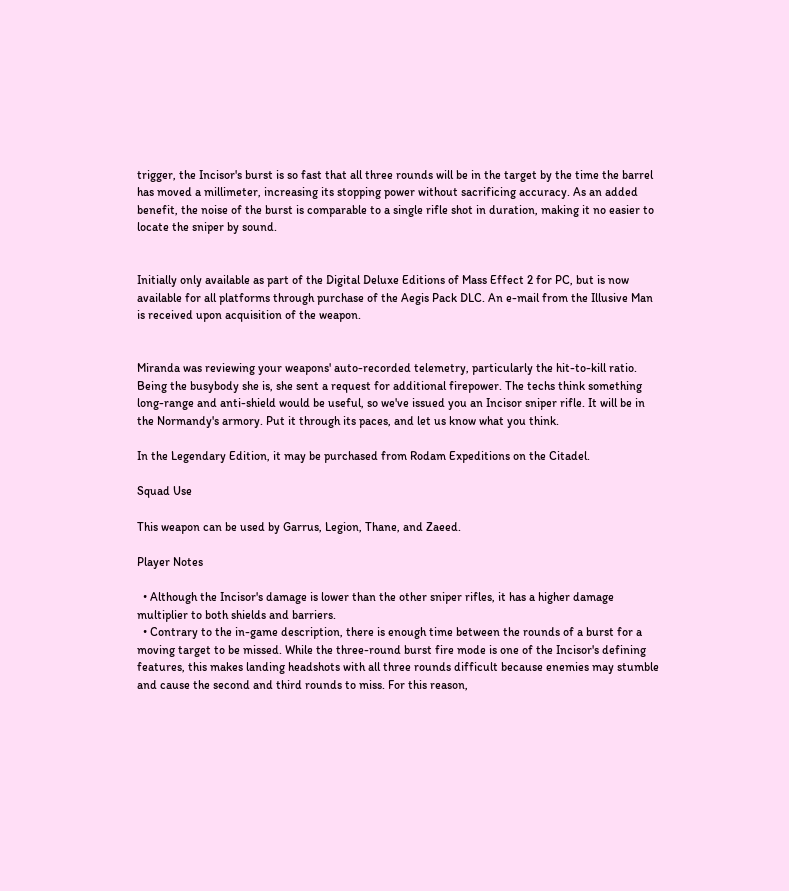trigger, the Incisor's burst is so fast that all three rounds will be in the target by the time the barrel has moved a millimeter, increasing its stopping power without sacrificing accuracy. As an added benefit, the noise of the burst is comparable to a single rifle shot in duration, making it no easier to locate the sniper by sound.


Initially only available as part of the Digital Deluxe Editions of Mass Effect 2 for PC, but is now available for all platforms through purchase of the Aegis Pack DLC. An e-mail from the Illusive Man is received upon acquisition of the weapon.


Miranda was reviewing your weapons' auto-recorded telemetry, particularly the hit-to-kill ratio. Being the busybody she is, she sent a request for additional firepower. The techs think something long-range and anti-shield would be useful, so we've issued you an Incisor sniper rifle. It will be in the Normandy's armory. Put it through its paces, and let us know what you think.

In the Legendary Edition, it may be purchased from Rodam Expeditions on the Citadel.

Squad Use

This weapon can be used by Garrus, Legion, Thane, and Zaeed.

Player Notes

  • Although the Incisor's damage is lower than the other sniper rifles, it has a higher damage multiplier to both shields and barriers.
  • Contrary to the in-game description, there is enough time between the rounds of a burst for a moving target to be missed. While the three-round burst fire mode is one of the Incisor's defining features, this makes landing headshots with all three rounds difficult because enemies may stumble and cause the second and third rounds to miss. For this reason,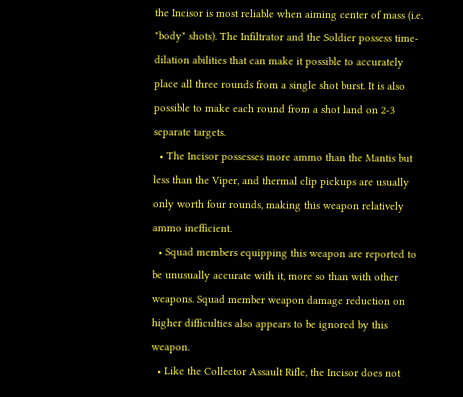the Incisor is most reliable when aiming center of mass (i.e. "body" shots). The Infiltrator and the Soldier possess time-dilation abilities that can make it possible to accurately place all three rounds from a single shot burst. It is also possible to make each round from a shot land on 2-3 separate targets.
  • The Incisor possesses more ammo than the Mantis but less than the Viper, and thermal clip pickups are usually only worth four rounds, making this weapon relatively ammo inefficient.
  • Squad members equipping this weapon are reported to be unusually accurate with it, more so than with other weapons. Squad member weapon damage reduction on higher difficulties also appears to be ignored by this weapon.
  • Like the Collector Assault Rifle, the Incisor does not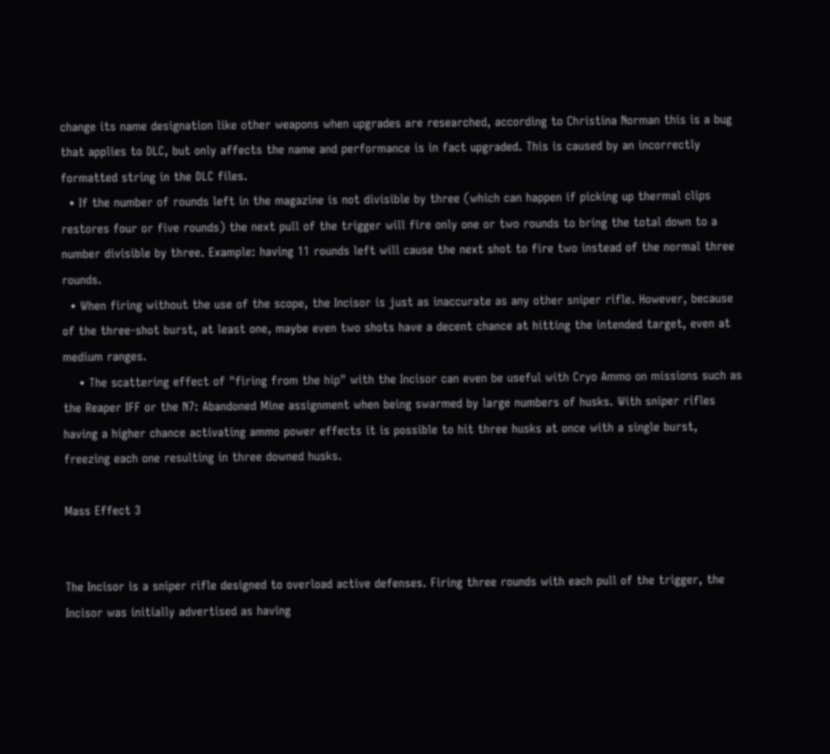change its name designation like other weapons when upgrades are researched, according to Christina Norman this is a bug that applies to DLC, but only affects the name and performance is in fact upgraded. This is caused by an incorrectly formatted string in the DLC files.
  • If the number of rounds left in the magazine is not divisible by three (which can happen if picking up thermal clips restores four or five rounds) the next pull of the trigger will fire only one or two rounds to bring the total down to a number divisible by three. Example: having 11 rounds left will cause the next shot to fire two instead of the normal three rounds.
  • When firing without the use of the scope, the Incisor is just as inaccurate as any other sniper rifle. However, because of the three-shot burst, at least one, maybe even two shots have a decent chance at hitting the intended target, even at medium ranges.
    • The scattering effect of "firing from the hip" with the Incisor can even be useful with Cryo Ammo on missions such as the Reaper IFF or the N7: Abandoned Mine assignment when being swarmed by large numbers of husks. With sniper rifles having a higher chance activating ammo power effects it is possible to hit three husks at once with a single burst, freezing each one resulting in three downed husks.

Mass Effect 3


The Incisor is a sniper rifle designed to overload active defenses. Firing three rounds with each pull of the trigger, the Incisor was initially advertised as having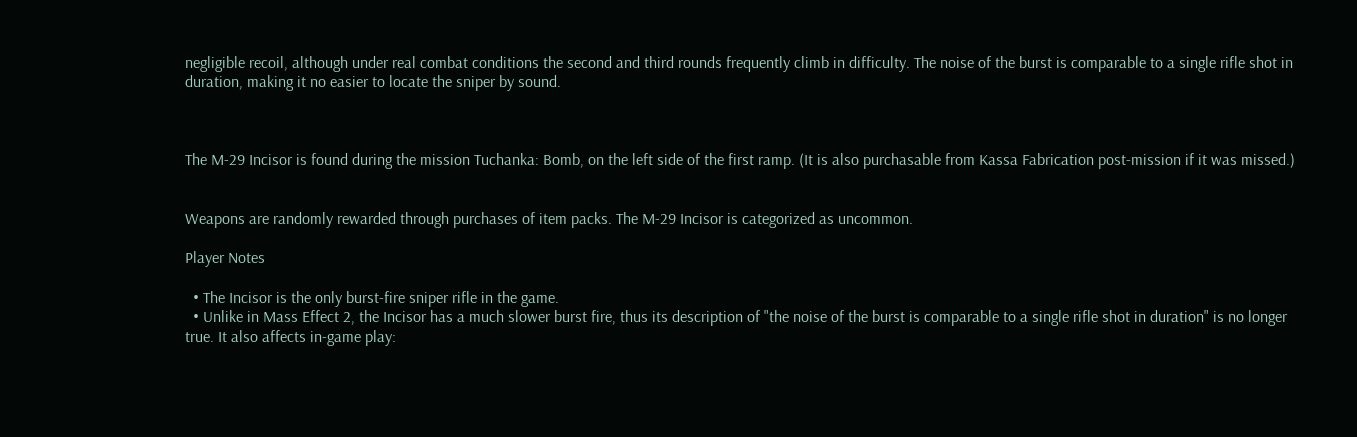negligible recoil, although under real combat conditions the second and third rounds frequently climb in difficulty. The noise of the burst is comparable to a single rifle shot in duration, making it no easier to locate the sniper by sound.



The M-29 Incisor is found during the mission Tuchanka: Bomb, on the left side of the first ramp. (It is also purchasable from Kassa Fabrication post-mission if it was missed.)


Weapons are randomly rewarded through purchases of item packs. The M-29 Incisor is categorized as uncommon.

Player Notes

  • The Incisor is the only burst-fire sniper rifle in the game.
  • Unlike in Mass Effect 2, the Incisor has a much slower burst fire, thus its description of "the noise of the burst is comparable to a single rifle shot in duration" is no longer true. It also affects in-game play: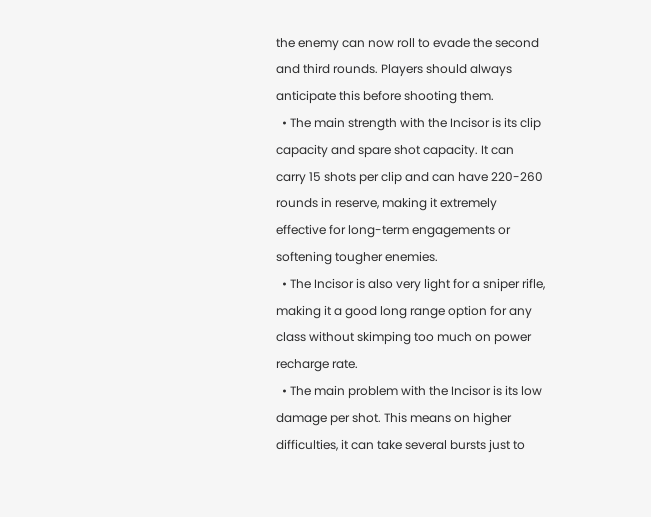the enemy can now roll to evade the second and third rounds. Players should always anticipate this before shooting them.
  • The main strength with the Incisor is its clip capacity and spare shot capacity. It can carry 15 shots per clip and can have 220-260 rounds in reserve, making it extremely effective for long-term engagements or softening tougher enemies.
  • The Incisor is also very light for a sniper rifle, making it a good long range option for any class without skimping too much on power recharge rate.
  • The main problem with the Incisor is its low damage per shot. This means on higher difficulties, it can take several bursts just to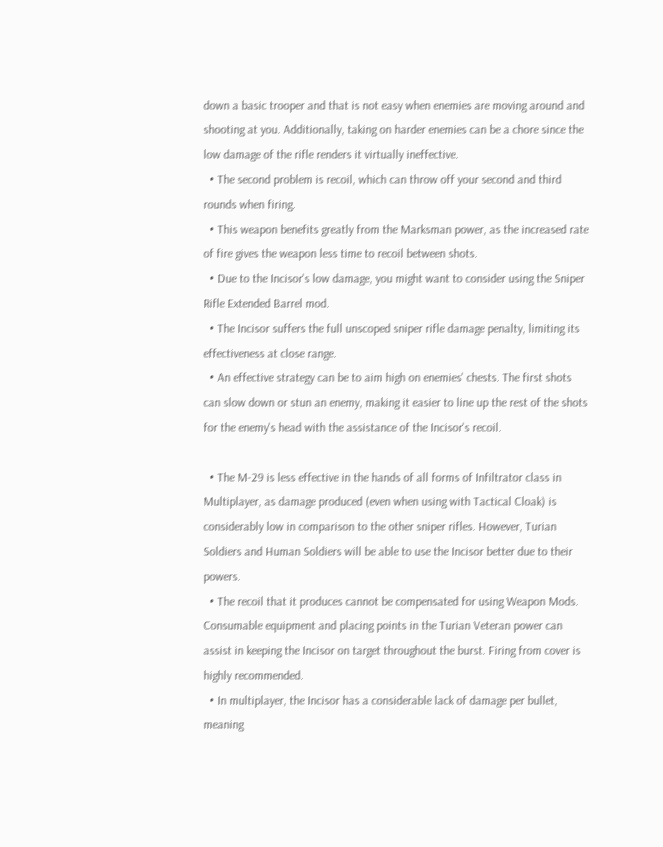down a basic trooper and that is not easy when enemies are moving around and shooting at you. Additionally, taking on harder enemies can be a chore since the low damage of the rifle renders it virtually ineffective.
  • The second problem is recoil, which can throw off your second and third rounds when firing.
  • This weapon benefits greatly from the Marksman power, as the increased rate of fire gives the weapon less time to recoil between shots.
  • Due to the Incisor's low damage, you might want to consider using the Sniper Rifle Extended Barrel mod.
  • The Incisor suffers the full unscoped sniper rifle damage penalty, limiting its effectiveness at close range.
  • An effective strategy can be to aim high on enemies' chests. The first shots can slow down or stun an enemy, making it easier to line up the rest of the shots for the enemy's head with the assistance of the Incisor's recoil.

  • The M-29 is less effective in the hands of all forms of Infiltrator class in Multiplayer, as damage produced (even when using with Tactical Cloak) is considerably low in comparison to the other sniper rifles. However, Turian Soldiers and Human Soldiers will be able to use the Incisor better due to their powers.
  • The recoil that it produces cannot be compensated for using Weapon Mods. Consumable equipment and placing points in the Turian Veteran power can assist in keeping the Incisor on target throughout the burst. Firing from cover is highly recommended.
  • In multiplayer, the Incisor has a considerable lack of damage per bullet, meaning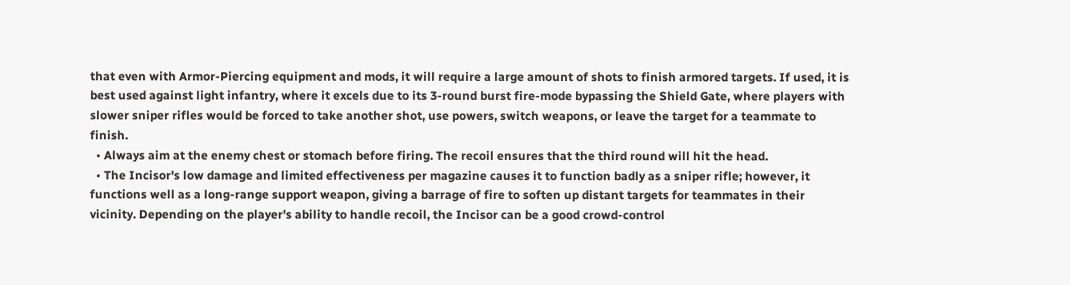that even with Armor-Piercing equipment and mods, it will require a large amount of shots to finish armored targets. If used, it is best used against light infantry, where it excels due to its 3-round burst fire-mode bypassing the Shield Gate, where players with slower sniper rifles would be forced to take another shot, use powers, switch weapons, or leave the target for a teammate to finish.
  • Always aim at the enemy chest or stomach before firing. The recoil ensures that the third round will hit the head.
  • The Incisor's low damage and limited effectiveness per magazine causes it to function badly as a sniper rifle; however, it functions well as a long-range support weapon, giving a barrage of fire to soften up distant targets for teammates in their vicinity. Depending on the player's ability to handle recoil, the Incisor can be a good crowd-control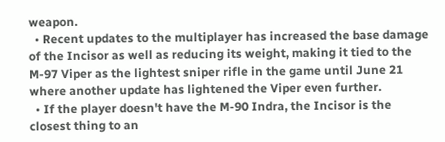weapon.
  • Recent updates to the multiplayer has increased the base damage of the Incisor as well as reducing its weight, making it tied to the M-97 Viper as the lightest sniper rifle in the game until June 21 where another update has lightened the Viper even further.
  • If the player doesn't have the M-90 Indra, the Incisor is the closest thing to an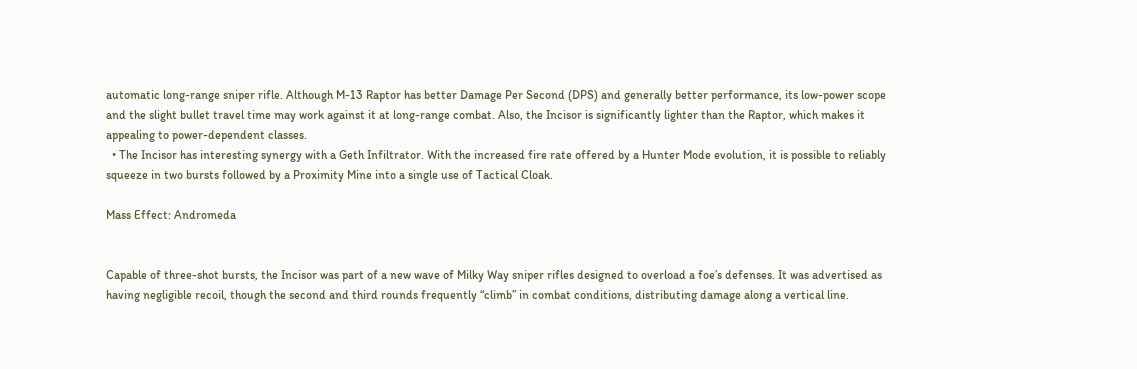automatic long-range sniper rifle. Although M-13 Raptor has better Damage Per Second (DPS) and generally better performance, its low-power scope and the slight bullet travel time may work against it at long-range combat. Also, the Incisor is significantly lighter than the Raptor, which makes it appealing to power-dependent classes.
  • The Incisor has interesting synergy with a Geth Infiltrator. With the increased fire rate offered by a Hunter Mode evolution, it is possible to reliably squeeze in two bursts followed by a Proximity Mine into a single use of Tactical Cloak.

Mass Effect: Andromeda


Capable of three-shot bursts, the Incisor was part of a new wave of Milky Way sniper rifles designed to overload a foe’s defenses. It was advertised as having negligible recoil, though the second and third rounds frequently “climb” in combat conditions, distributing damage along a vertical line.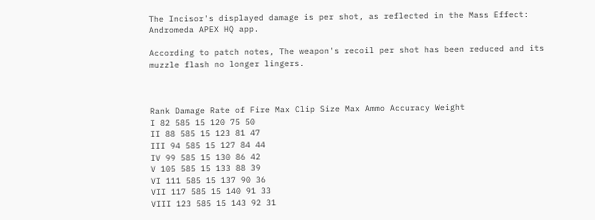The Incisor's displayed damage is per shot, as reflected in the Mass Effect: Andromeda APEX HQ app.

According to patch notes, The weapon's recoil per shot has been reduced and its muzzle flash no longer lingers.



Rank Damage Rate of Fire Max Clip Size Max Ammo Accuracy Weight
I 82 585 15 120 75 50
II 88 585 15 123 81 47
III 94 585 15 127 84 44
IV 99 585 15 130 86 42
V 105 585 15 133 88 39
VI 111 585 15 137 90 36
VII 117 585 15 140 91 33
VIII 123 585 15 143 92 31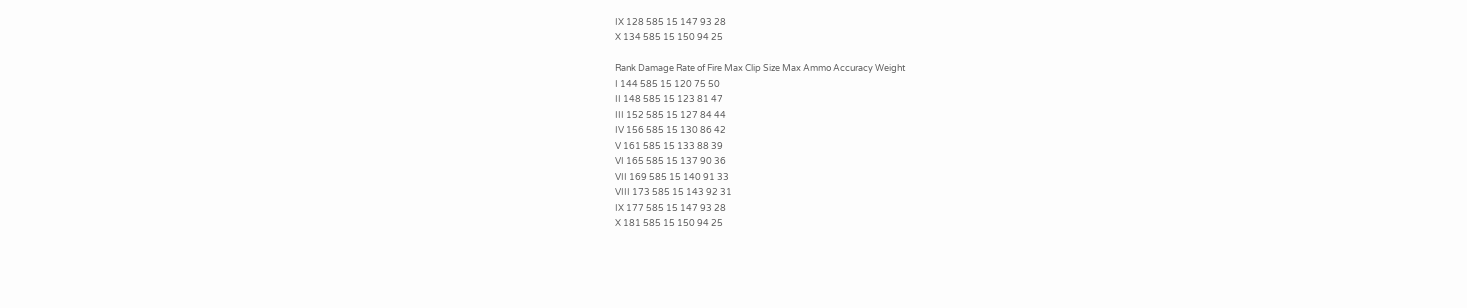IX 128 585 15 147 93 28
X 134 585 15 150 94 25

Rank Damage Rate of Fire Max Clip Size Max Ammo Accuracy Weight
I 144 585 15 120 75 50
II 148 585 15 123 81 47
III 152 585 15 127 84 44
IV 156 585 15 130 86 42
V 161 585 15 133 88 39
VI 165 585 15 137 90 36
VII 169 585 15 140 91 33
VIII 173 585 15 143 92 31
IX 177 585 15 147 93 28
X 181 585 15 150 94 25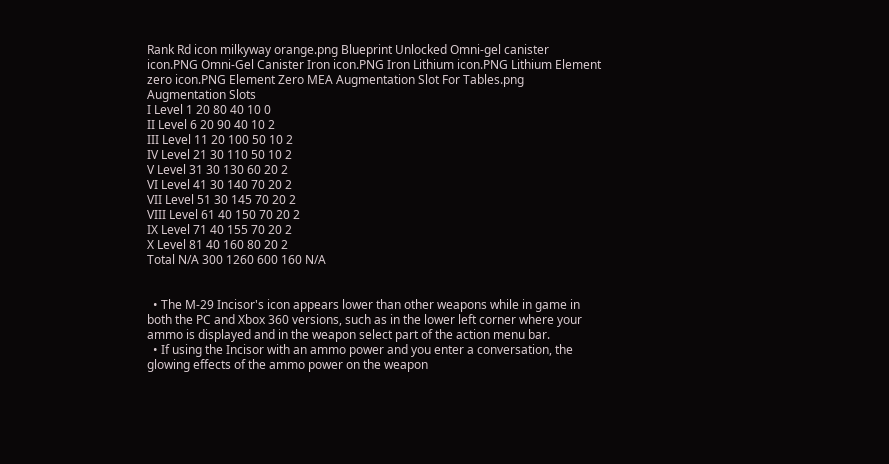Rank Rd icon milkyway orange.png Blueprint Unlocked Omni-gel canister icon.PNG Omni-Gel Canister Iron icon.PNG Iron Lithium icon.PNG Lithium Element zero icon.PNG Element Zero MEA Augmentation Slot For Tables.png Augmentation Slots
I Level 1 20 80 40 10 0
II Level 6 20 90 40 10 2
III Level 11 20 100 50 10 2
IV Level 21 30 110 50 10 2
V Level 31 30 130 60 20 2
VI Level 41 30 140 70 20 2
VII Level 51 30 145 70 20 2
VIII Level 61 40 150 70 20 2
IX Level 71 40 155 70 20 2
X Level 81 40 160 80 20 2
Total N/A 300 1260 600 160 N/A


  • The M-29 Incisor's icon appears lower than other weapons while in game in both the PC and Xbox 360 versions, such as in the lower left corner where your ammo is displayed and in the weapon select part of the action menu bar.
  • If using the Incisor with an ammo power and you enter a conversation, the glowing effects of the ammo power on the weapon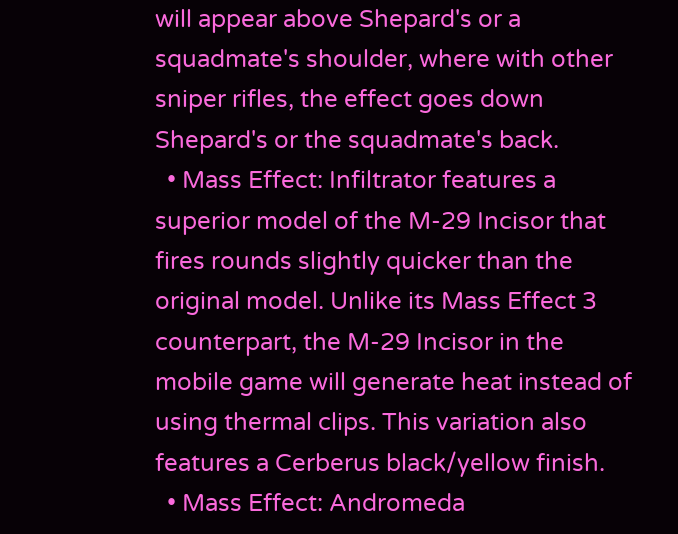will appear above Shepard's or a squadmate's shoulder, where with other sniper rifles, the effect goes down Shepard's or the squadmate's back.
  • Mass Effect: Infiltrator features a superior model of the M-29 Incisor that fires rounds slightly quicker than the original model. Unlike its Mass Effect 3 counterpart, the M-29 Incisor in the mobile game will generate heat instead of using thermal clips. This variation also features a Cerberus black/yellow finish.
  • Mass Effect: Andromeda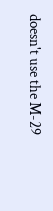doesn't use the M-29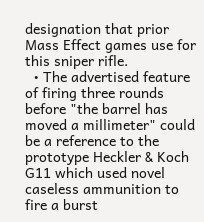designation that prior Mass Effect games use for this sniper rifle.
  • The advertised feature of firing three rounds before "the barrel has moved a millimeter" could be a reference to the prototype Heckler & Koch G11 which used novel caseless ammunition to fire a burst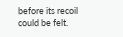before its recoil could be felt.